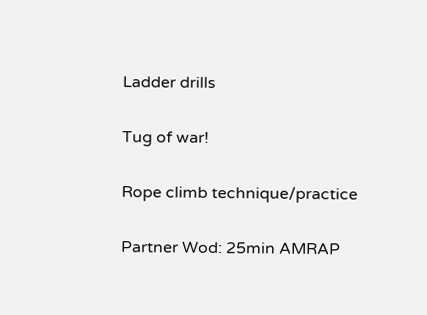Ladder drills

Tug of war!

Rope climb technique/practice

Partner Wod: 25min AMRAP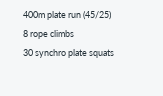400m plate run (45/25)
8 rope climbs
30 synchro plate squats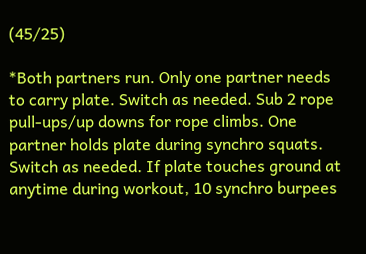(45/25)

*Both partners run. Only one partner needs to carry plate. Switch as needed. Sub 2 rope pull-ups/up downs for rope climbs. One partner holds plate during synchro squats. Switch as needed. If plate touches ground at anytime during workout, 10 synchro burpees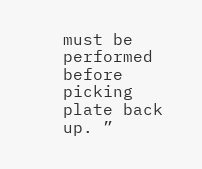must be performed before picking plate back up. ”